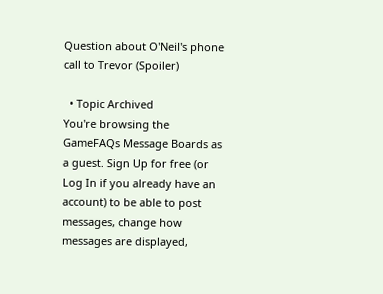Question about O'Neil's phone call to Trevor (Spoiler)

  • Topic Archived
You're browsing the GameFAQs Message Boards as a guest. Sign Up for free (or Log In if you already have an account) to be able to post messages, change how messages are displayed,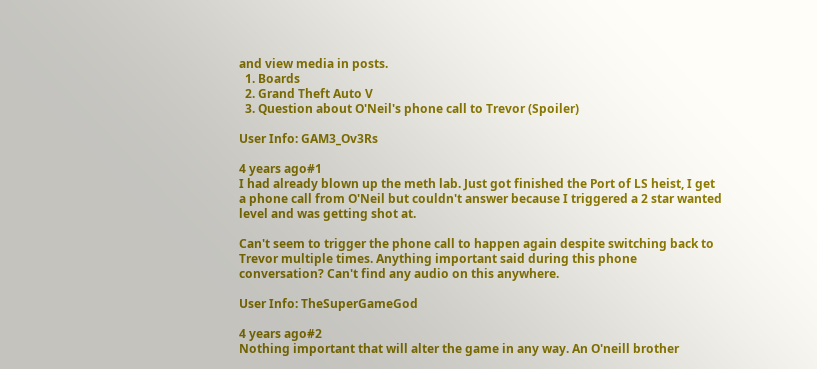and view media in posts.
  1. Boards
  2. Grand Theft Auto V
  3. Question about O'Neil's phone call to Trevor (Spoiler)

User Info: GAM3_Ov3Rs

4 years ago#1
I had already blown up the meth lab. Just got finished the Port of LS heist, I get a phone call from O'Neil but couldn't answer because I triggered a 2 star wanted level and was getting shot at.

Can't seem to trigger the phone call to happen again despite switching back to Trevor multiple times. Anything important said during this phone conversation? Can't find any audio on this anywhere.

User Info: TheSuperGameGod

4 years ago#2
Nothing important that will alter the game in any way. An O'neill brother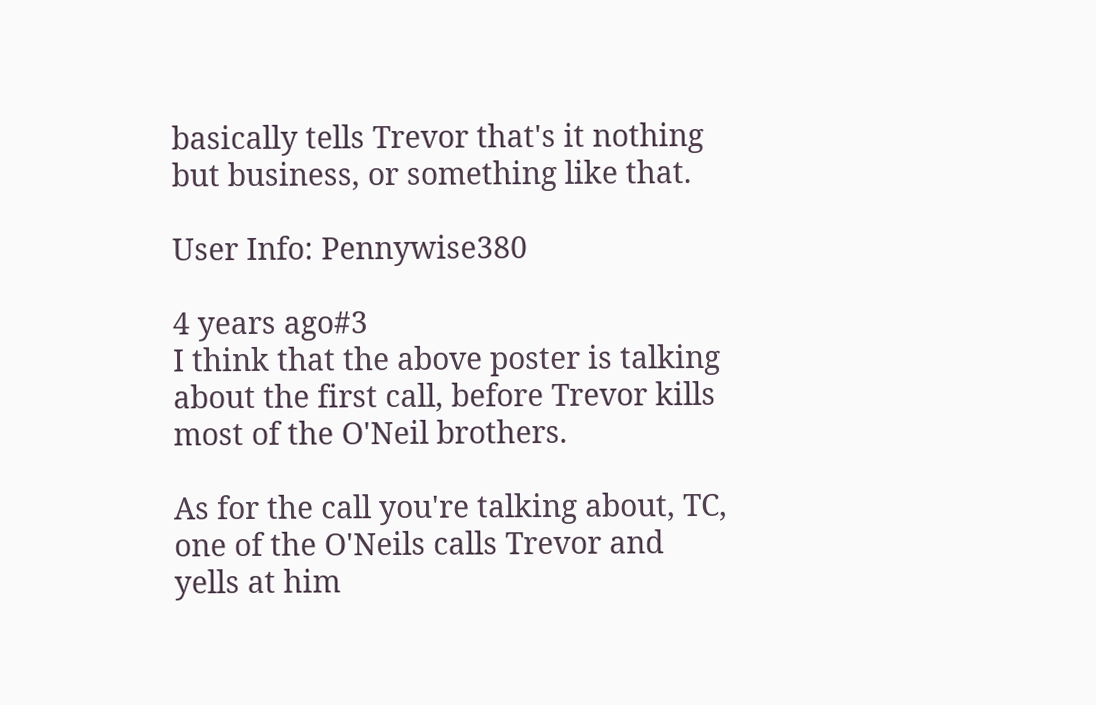basically tells Trevor that's it nothing but business, or something like that.

User Info: Pennywise380

4 years ago#3
I think that the above poster is talking about the first call, before Trevor kills most of the O'Neil brothers.

As for the call you're talking about, TC, one of the O'Neils calls Trevor and yells at him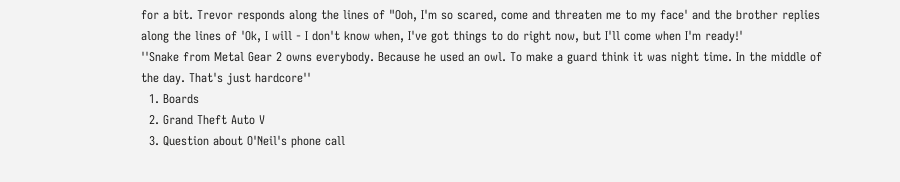for a bit. Trevor responds along the lines of "Ooh, I'm so scared, come and threaten me to my face' and the brother replies along the lines of 'Ok, I will - I don't know when, I've got things to do right now, but I'll come when I'm ready!'
''Snake from Metal Gear 2 owns everybody. Because he used an owl. To make a guard think it was night time. In the middle of the day. That's just hardcore''
  1. Boards
  2. Grand Theft Auto V
  3. Question about O'Neil's phone call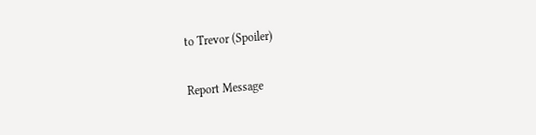to Trevor (Spoiler)

Report Message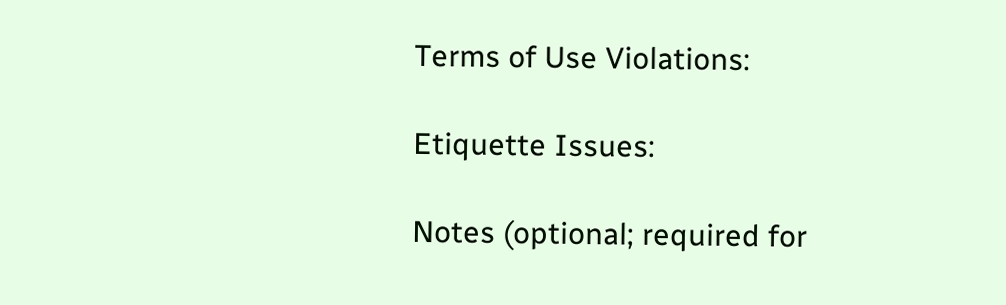Terms of Use Violations:

Etiquette Issues:

Notes (optional; required for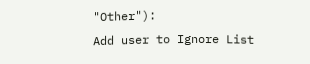"Other"):
Add user to Ignore List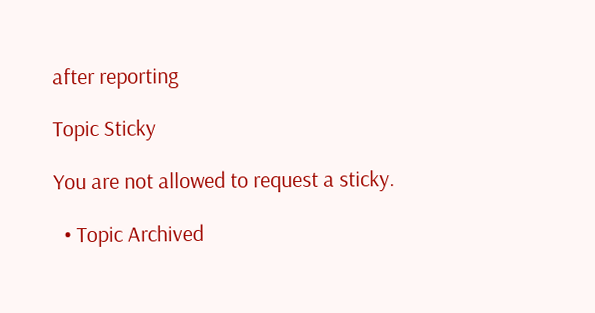after reporting

Topic Sticky

You are not allowed to request a sticky.

  • Topic Archived